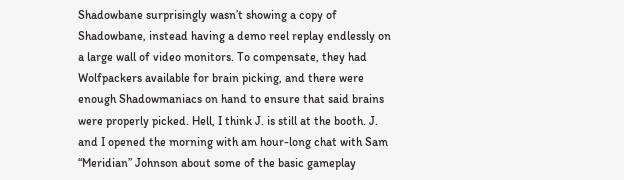Shadowbane surprisingly wasn’t showing a copy of Shadowbane, instead having a demo reel replay endlessly on a large wall of video monitors. To compensate, they had Wolfpackers available for brain picking, and there were enough Shadowmaniacs on hand to ensure that said brains were properly picked. Hell, I think J. is still at the booth. J. and I opened the morning with am hour-long chat with Sam “Meridian” Johnson about some of the basic gameplay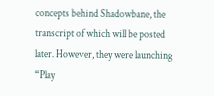concepts behind Shadowbane, the transcript of which will be posted later. However, they were launching “Play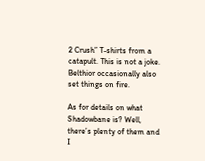2 Crush” T-shirts from a catapult. This is not a joke. Belthior occasionally also set things on fire.

As for details on what Shadowbane is? Well, there’s plenty of them and I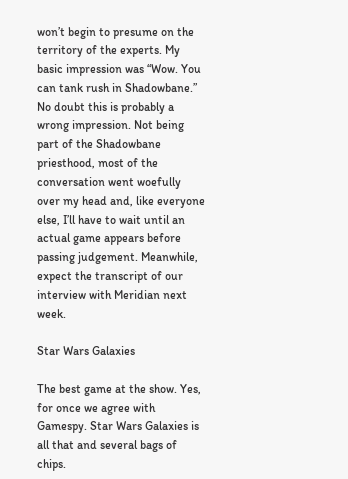won’t begin to presume on the territory of the experts. My basic impression was “Wow. You can tank rush in Shadowbane.” No doubt this is probably a wrong impression. Not being part of the Shadowbane priesthood, most of the conversation went woefully over my head and, like everyone else, I’ll have to wait until an actual game appears before passing judgement. Meanwhile, expect the transcript of our interview with Meridian next week.

Star Wars Galaxies

The best game at the show. Yes, for once we agree with Gamespy. Star Wars Galaxies is all that and several bags of chips.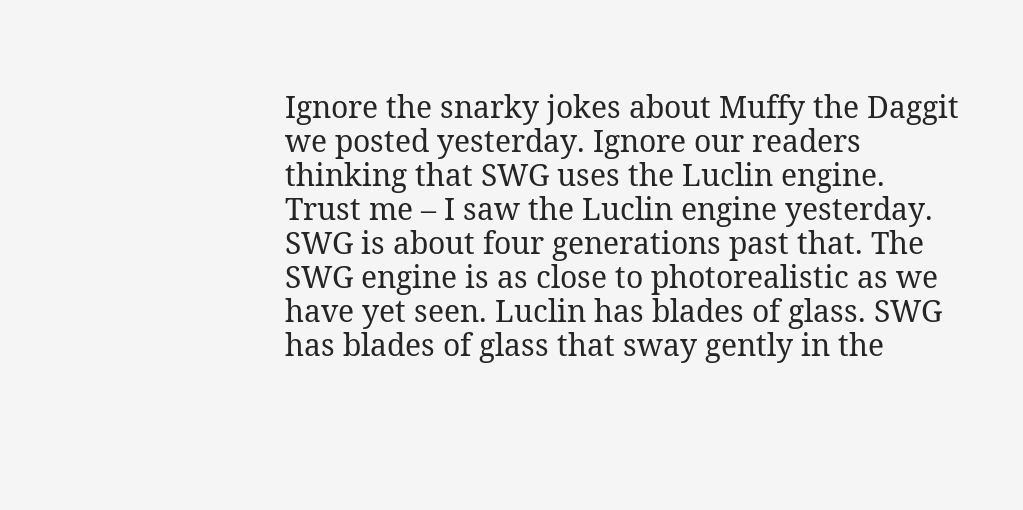Ignore the snarky jokes about Muffy the Daggit we posted yesterday. Ignore our readers thinking that SWG uses the Luclin engine. Trust me – I saw the Luclin engine yesterday. SWG is about four generations past that. The SWG engine is as close to photorealistic as we have yet seen. Luclin has blades of glass. SWG has blades of glass that sway gently in the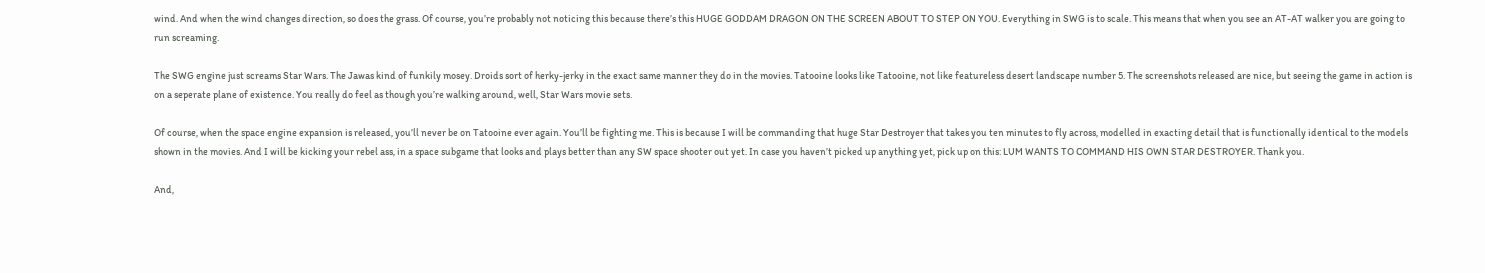wind. And when the wind changes direction, so does the grass. Of course, you’re probably not noticing this because there’s this HUGE GODDAM DRAGON ON THE SCREEN ABOUT TO STEP ON YOU. Everything in SWG is to scale. This means that when you see an AT-AT walker you are going to run screaming.

The SWG engine just screams Star Wars. The Jawas kind of funkily mosey. Droids sort of herky-jerky in the exact same manner they do in the movies. Tatooine looks like Tatooine, not like featureless desert landscape number 5. The screenshots released are nice, but seeing the game in action is on a seperate plane of existence. You really do feel as though you’re walking around, well, Star Wars movie sets.

Of course, when the space engine expansion is released, you’ll never be on Tatooine ever again. You’ll be fighting me. This is because I will be commanding that huge Star Destroyer that takes you ten minutes to fly across, modelled in exacting detail that is functionally identical to the models shown in the movies. And I will be kicking your rebel ass, in a space subgame that looks and plays better than any SW space shooter out yet. In case you haven’t picked up anything yet, pick up on this: LUM WANTS TO COMMAND HIS OWN STAR DESTROYER. Thank you.

And,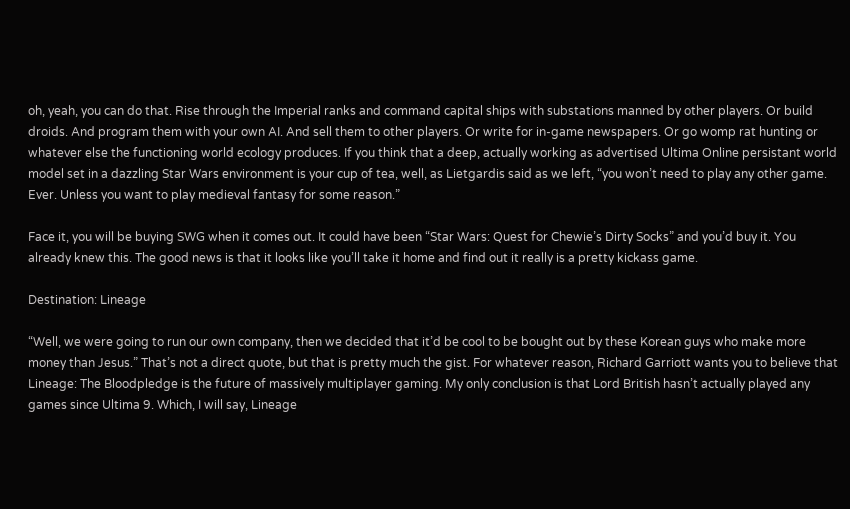oh, yeah, you can do that. Rise through the Imperial ranks and command capital ships with substations manned by other players. Or build droids. And program them with your own AI. And sell them to other players. Or write for in-game newspapers. Or go womp rat hunting or whatever else the functioning world ecology produces. If you think that a deep, actually working as advertised Ultima Online persistant world model set in a dazzling Star Wars environment is your cup of tea, well, as Lietgardis said as we left, “you won’t need to play any other game. Ever. Unless you want to play medieval fantasy for some reason.”

Face it, you will be buying SWG when it comes out. It could have been “Star Wars: Quest for Chewie’s Dirty Socks” and you’d buy it. You already knew this. The good news is that it looks like you’ll take it home and find out it really is a pretty kickass game.

Destination: Lineage

“Well, we were going to run our own company, then we decided that it’d be cool to be bought out by these Korean guys who make more money than Jesus.” That’s not a direct quote, but that is pretty much the gist. For whatever reason, Richard Garriott wants you to believe that Lineage: The Bloodpledge is the future of massively multiplayer gaming. My only conclusion is that Lord British hasn’t actually played any games since Ultima 9. Which, I will say, Lineage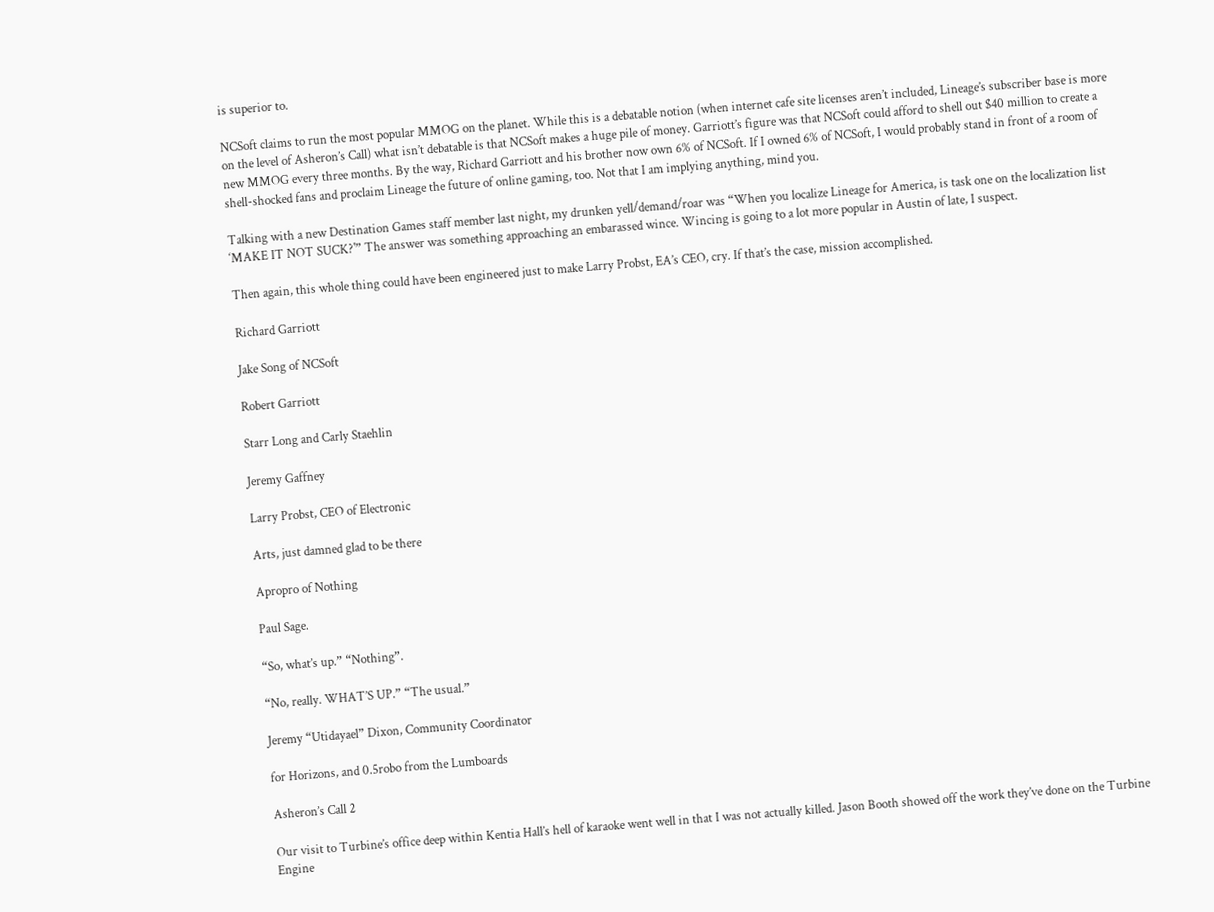is superior to.

NCSoft claims to run the most popular MMOG on the planet. While this is a debatable notion (when internet cafe site licenses aren’t included, Lineage’s subscriber base is more on the level of Asheron’s Call) what isn’t debatable is that NCSoft makes a huge pile of money. Garriott’s figure was that NCSoft could afford to shell out $40 million to create a new MMOG every three months. By the way, Richard Garriott and his brother now own 6% of NCSoft. If I owned 6% of NCSoft, I would probably stand in front of a room of shell-shocked fans and proclaim Lineage the future of online gaming, too. Not that I am implying anything, mind you.

Talking with a new Destination Games staff member last night, my drunken yell/demand/roar was “When you localize Lineage for America, is task one on the localization list ‘MAKE IT NOT SUCK?'” The answer was something approaching an embarassed wince. Wincing is going to a lot more popular in Austin of late, I suspect.

Then again, this whole thing could have been engineered just to make Larry Probst, EA’s CEO, cry. If that’s the case, mission accomplished.

Richard Garriott

Jake Song of NCSoft

Robert Garriott

Starr Long and Carly Staehlin

Jeremy Gaffney

Larry Probst, CEO of Electronic

Arts, just damned glad to be there

Apropro of Nothing

Paul Sage.

“So, what’s up.” “Nothing”.

“No, really. WHAT’S UP.” “The usual.”

Jeremy “Utidayael” Dixon, Community Coordinator

for Horizons, and 0.5robo from the Lumboards

Asheron’s Call 2

Our visit to Turbine’s office deep within Kentia Hall’s hell of karaoke went well in that I was not actually killed. Jason Booth showed off the work they’ve done on the Turbine Engine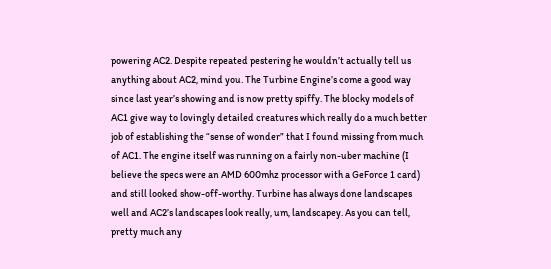powering AC2. Despite repeated pestering he wouldn’t actually tell us anything about AC2, mind you. The Turbine Engine’s come a good way since last year’s showing and is now pretty spiffy. The blocky models of AC1 give way to lovingly detailed creatures which really do a much better job of establishing the “sense of wonder” that I found missing from much of AC1. The engine itself was running on a fairly non-uber machine (I believe the specs were an AMD 600mhz processor with a GeForce 1 card) and still looked show-off-worthy. Turbine has always done landscapes well and AC2’s landscapes look really, um, landscapey. As you can tell, pretty much any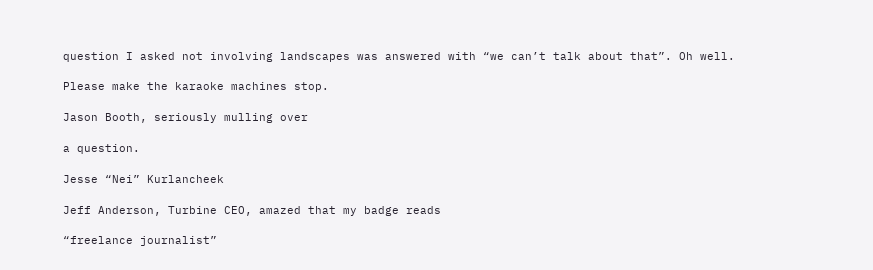question I asked not involving landscapes was answered with “we can’t talk about that”. Oh well.

Please make the karaoke machines stop.

Jason Booth, seriously mulling over

a question.

Jesse “Nei” Kurlancheek

Jeff Anderson, Turbine CEO, amazed that my badge reads

“freelance journalist”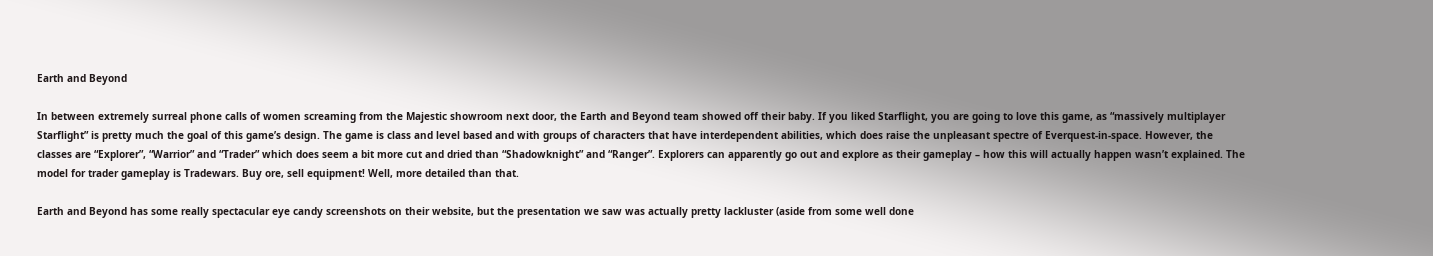Earth and Beyond

In between extremely surreal phone calls of women screaming from the Majestic showroom next door, the Earth and Beyond team showed off their baby. If you liked Starflight, you are going to love this game, as “massively multiplayer Starflight” is pretty much the goal of this game’s design. The game is class and level based and with groups of characters that have interdependent abilities, which does raise the unpleasant spectre of Everquest-in-space. However, the classes are “Explorer”, “Warrior” and “Trader” which does seem a bit more cut and dried than “Shadowknight” and “Ranger”. Explorers can apparently go out and explore as their gameplay – how this will actually happen wasn’t explained. The model for trader gameplay is Tradewars. Buy ore, sell equipment! Well, more detailed than that.

Earth and Beyond has some really spectacular eye candy screenshots on their website, but the presentation we saw was actually pretty lackluster (aside from some well done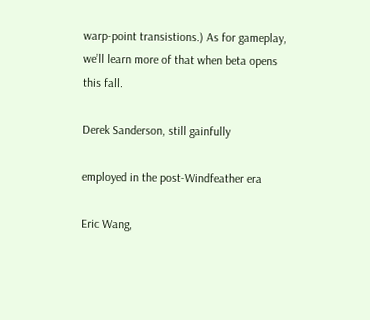warp-point transistions.) As for gameplay, we’ll learn more of that when beta opens this fall.

Derek Sanderson, still gainfully

employed in the post-Windfeather era

Eric Wang,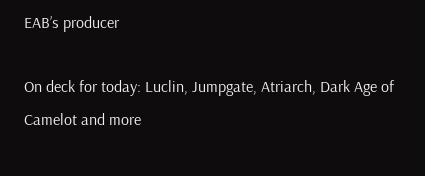EAB’s producer

On deck for today: Luclin, Jumpgate, Atriarch, Dark Age of Camelot and more